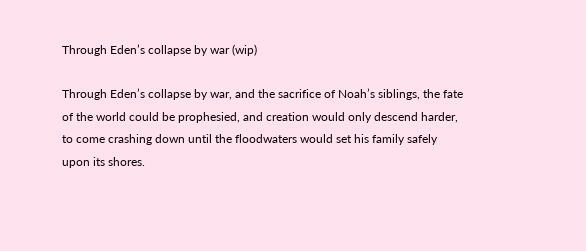Through Eden’s collapse by war (wip)

Through Eden’s collapse by war, and the sacrifice of Noah’s siblings, the fate of the world could be prophesied, and creation would only descend harder, to come crashing down until the floodwaters would set his family safely upon its shores.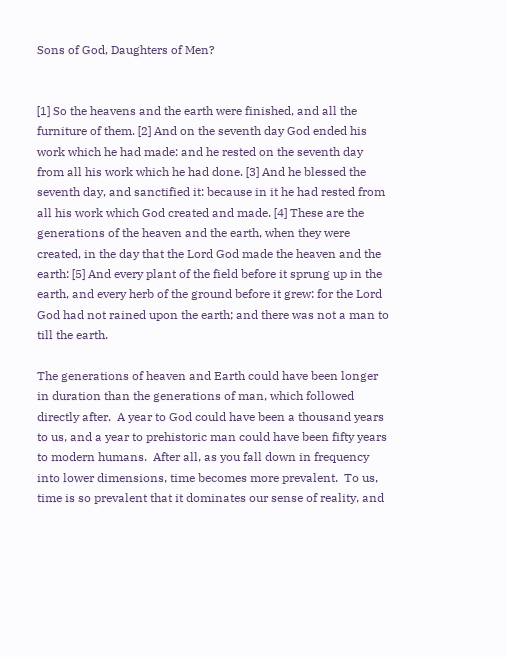Sons of God, Daughters of Men?


[1] So the heavens and the earth were finished, and all the furniture of them. [2] And on the seventh day God ended his work which he had made: and he rested on the seventh day from all his work which he had done. [3] And he blessed the seventh day, and sanctified it: because in it he had rested from all his work which God created and made. [4] These are the generations of the heaven and the earth, when they were created, in the day that the Lord God made the heaven and the earth: [5] And every plant of the field before it sprung up in the earth, and every herb of the ground before it grew: for the Lord God had not rained upon the earth; and there was not a man to till the earth.

The generations of heaven and Earth could have been longer in duration than the generations of man, which followed directly after.  A year to God could have been a thousand years to us, and a year to prehistoric man could have been fifty years to modern humans.  After all, as you fall down in frequency into lower dimensions, time becomes more prevalent.  To us, time is so prevalent that it dominates our sense of reality, and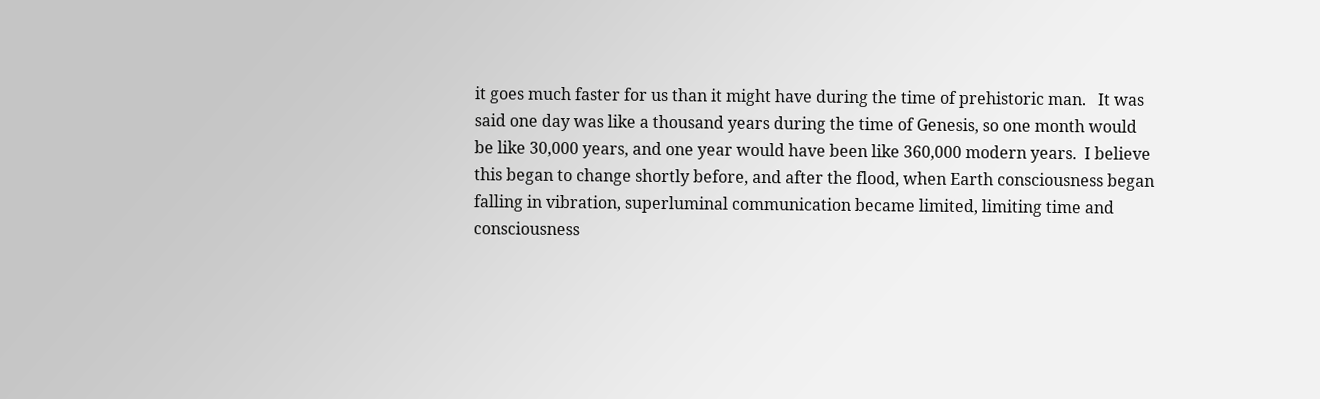it goes much faster for us than it might have during the time of prehistoric man.   It was said one day was like a thousand years during the time of Genesis, so one month would be like 30,000 years, and one year would have been like 360,000 modern years.  I believe this began to change shortly before, and after the flood, when Earth consciousness began falling in vibration, superluminal communication became limited, limiting time and consciousness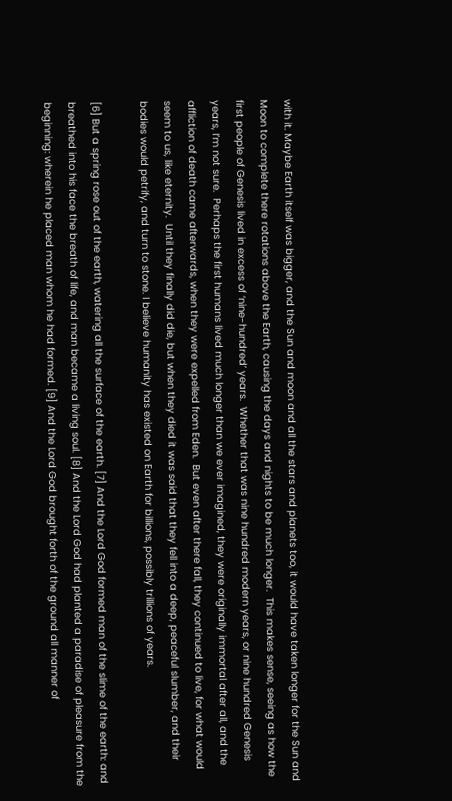with it. Maybe Earth itself was bigger, and the Sun and moon and all the stars and planets too, it would have taken longer for the Sun and Moon to complete there rotations above the Earth, causing the days and nights to be much longer.  This makes sense, seeing as how the first people of Genesis lived in excess of ‘nine-hundred’ years.  Whether that was nine hundred modern years, or nine hundred Genesis years, I’m not sure.  Perhaps the first humans lived much longer than we ever imagined, they were originally immortal after all, and the affliction of death came afterwards, when they were expelled from Eden.  But even after there fall, they continued to live, for what would seem to us, like eternity.  Until they finally did die, but when they died it was said that they fell into a deep, peaceful slumber, and their bodies would petrify, and turn to stone. I believe humanity has existed on Earth for billions, possibly trillions of years.

[6] But a spring rose out of the earth, watering all the surface of the earth. [7] And the Lord God formed man of the slime of the earth: and breathed into his face the breath of life, and man became a living soul. [8] And the Lord God had planted a paradise of pleasure from the beginning: wherein he placed man whom he had formed. [9] And the Lord God brought forth of the ground all manner of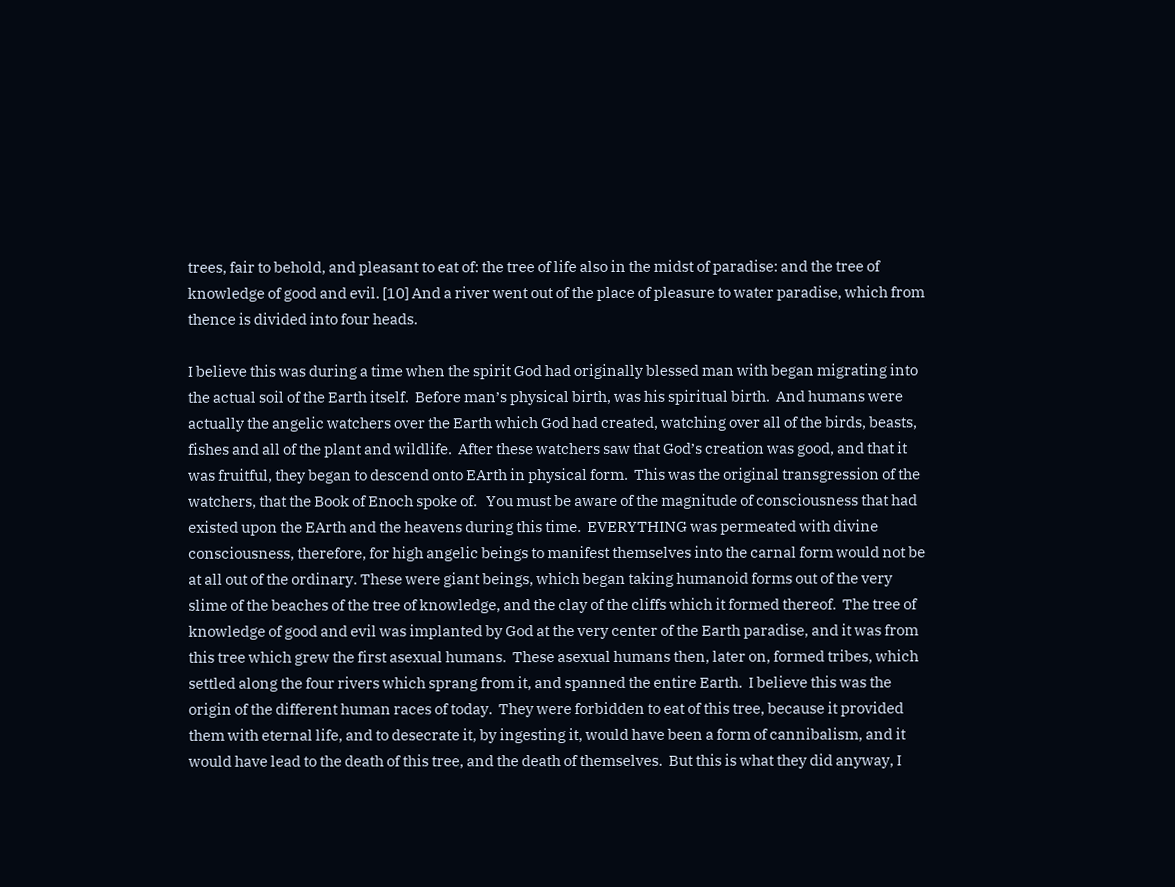trees, fair to behold, and pleasant to eat of: the tree of life also in the midst of paradise: and the tree of knowledge of good and evil. [10] And a river went out of the place of pleasure to water paradise, which from thence is divided into four heads.

I believe this was during a time when the spirit God had originally blessed man with began migrating into the actual soil of the Earth itself.  Before man’s physical birth, was his spiritual birth.  And humans were actually the angelic watchers over the Earth which God had created, watching over all of the birds, beasts, fishes and all of the plant and wildlife.  After these watchers saw that God’s creation was good, and that it was fruitful, they began to descend onto EArth in physical form.  This was the original transgression of the watchers, that the Book of Enoch spoke of.   You must be aware of the magnitude of consciousness that had existed upon the EArth and the heavens during this time.  EVERYTHING was permeated with divine consciousness, therefore, for high angelic beings to manifest themselves into the carnal form would not be at all out of the ordinary. These were giant beings, which began taking humanoid forms out of the very slime of the beaches of the tree of knowledge, and the clay of the cliffs which it formed thereof.  The tree of knowledge of good and evil was implanted by God at the very center of the Earth paradise, and it was from this tree which grew the first asexual humans.  These asexual humans then, later on, formed tribes, which settled along the four rivers which sprang from it, and spanned the entire Earth.  I believe this was the origin of the different human races of today.  They were forbidden to eat of this tree, because it provided them with eternal life, and to desecrate it, by ingesting it, would have been a form of cannibalism, and it would have lead to the death of this tree, and the death of themselves.  But this is what they did anyway, I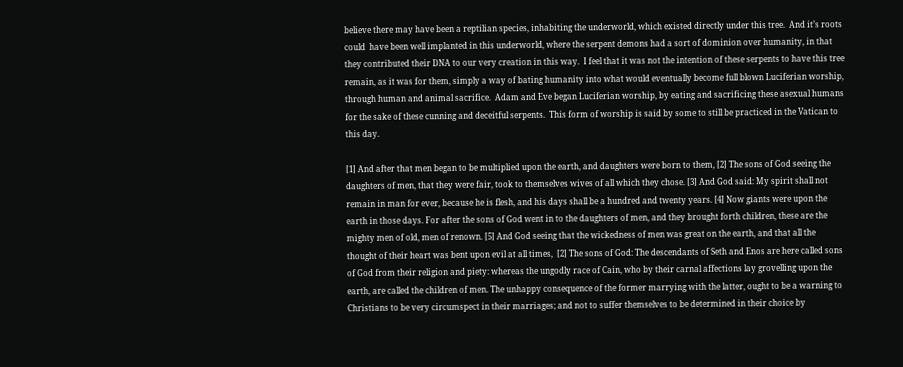believe there may have been a reptilian species, inhabiting the underworld, which existed directly under this tree.  And it’s roots could  have been well implanted in this underworld, where the serpent demons had a sort of dominion over humanity, in that they contributed their DNA to our very creation in this way.  I feel that it was not the intention of these serpents to have this tree remain, as it was for them, simply a way of bating humanity into what would eventually become full blown Luciferian worship, through human and animal sacrifice.  Adam and Eve began Luciferian worship, by eating and sacrificing these asexual humans for the sake of these cunning and deceitful serpents.  This form of worship is said by some to still be practiced in the Vatican to this day.

[1] And after that men began to be multiplied upon the earth, and daughters were born to them, [2] The sons of God seeing the daughters of men, that they were fair, took to themselves wives of all which they chose. [3] And God said: My spirit shall not remain in man for ever, because he is flesh, and his days shall be a hundred and twenty years. [4] Now giants were upon the earth in those days. For after the sons of God went in to the daughters of men, and they brought forth children, these are the mighty men of old, men of renown. [5] And God seeing that the wickedness of men was great on the earth, and that all the thought of their heart was bent upon evil at all times,  [2] The sons of God: The descendants of Seth and Enos are here called sons of God from their religion and piety: whereas the ungodly race of Cain, who by their carnal affections lay grovelling upon the earth, are called the children of men. The unhappy consequence of the former marrying with the latter, ought to be a warning to Christians to be very circumspect in their marriages; and not to suffer themselves to be determined in their choice by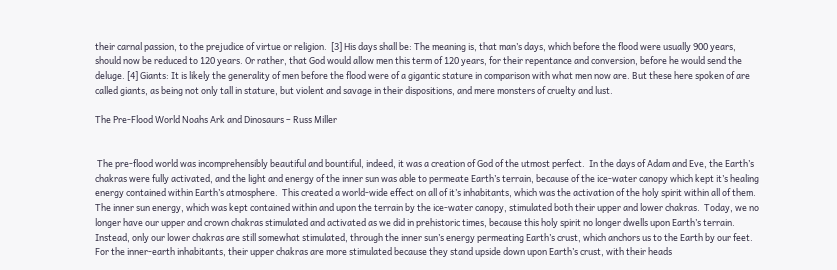their carnal passion, to the prejudice of virtue or religion.  [3] His days shall be: The meaning is, that man’s days, which before the flood were usually 900 years, should now be reduced to 120 years. Or rather, that God would allow men this term of 120 years, for their repentance and conversion, before he would send the deluge. [4] Giants: It is likely the generality of men before the flood were of a gigantic stature in comparison with what men now are. But these here spoken of are called giants, as being not only tall in stature, but violent and savage in their dispositions, and mere monsters of cruelty and lust.

The Pre-Flood World Noahs Ark and Dinosaurs – Russ Miller


 The pre-flood world was incomprehensibly beautiful and bountiful, indeed, it was a creation of God of the utmost perfect.  In the days of Adam and Eve, the Earth’s chakras were fully activated, and the light and energy of the inner sun was able to permeate Earth’s terrain, because of the ice-water canopy which kept it’s healing energy contained within Earth’s atmosphere.  This created a world-wide effect on all of it’s inhabitants, which was the activation of the holy spirit within all of them.  The inner sun energy, which was kept contained within and upon the terrain by the ice-water canopy, stimulated both their upper and lower chakras.  Today, we no longer have our upper and crown chakras stimulated and activated as we did in prehistoric times, because this holy spirit no longer dwells upon Earth’s terrain.  Instead, only our lower chakras are still somewhat stimulated, through the inner sun’s energy permeating Earth’s crust, which anchors us to the Earth by our feet.  For the inner-earth inhabitants, their upper chakras are more stimulated because they stand upside down upon Earth’s crust, with their heads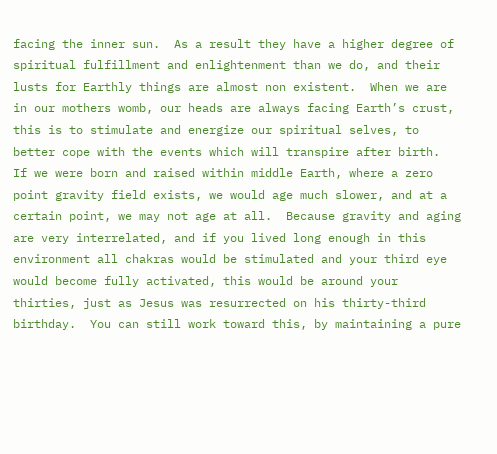facing the inner sun.  As a result they have a higher degree of spiritual fulfillment and enlightenment than we do, and their lusts for Earthly things are almost non existent.  When we are in our mothers womb, our heads are always facing Earth’s crust, this is to stimulate and energize our spiritual selves, to better cope with the events which will transpire after birth.  If we were born and raised within middle Earth, where a zero point gravity field exists, we would age much slower, and at a certain point, we may not age at all.  Because gravity and aging are very interrelated, and if you lived long enough in this environment all chakras would be stimulated and your third eye would become fully activated, this would be around your thirties, just as Jesus was resurrected on his thirty-third birthday.  You can still work toward this, by maintaining a pure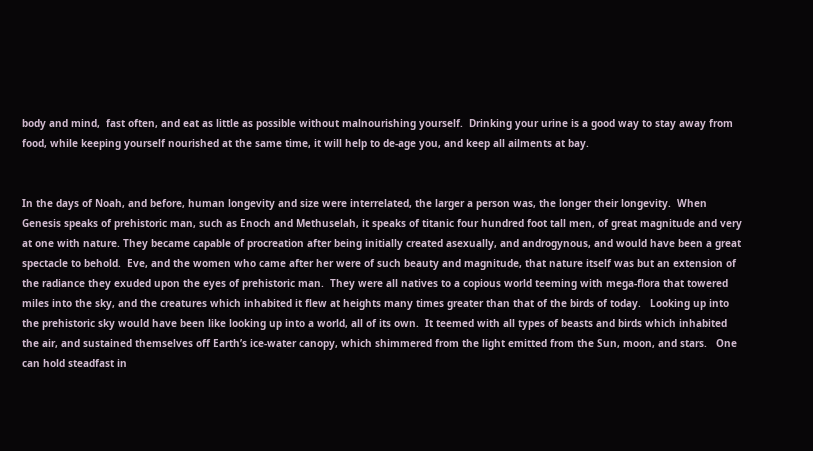body and mind,  fast often, and eat as little as possible without malnourishing yourself.  Drinking your urine is a good way to stay away from food, while keeping yourself nourished at the same time, it will help to de-age you, and keep all ailments at bay.


In the days of Noah, and before, human longevity and size were interrelated, the larger a person was, the longer their longevity.  When Genesis speaks of prehistoric man, such as Enoch and Methuselah, it speaks of titanic four hundred foot tall men, of great magnitude and very at one with nature. They became capable of procreation after being initially created asexually, and androgynous, and would have been a great spectacle to behold.  Eve, and the women who came after her were of such beauty and magnitude, that nature itself was but an extension of the radiance they exuded upon the eyes of prehistoric man.  They were all natives to a copious world teeming with mega-flora that towered miles into the sky, and the creatures which inhabited it flew at heights many times greater than that of the birds of today.   Looking up into the prehistoric sky would have been like looking up into a world, all of its own.  It teemed with all types of beasts and birds which inhabited the air, and sustained themselves off Earth’s ice-water canopy, which shimmered from the light emitted from the Sun, moon, and stars.   One can hold steadfast in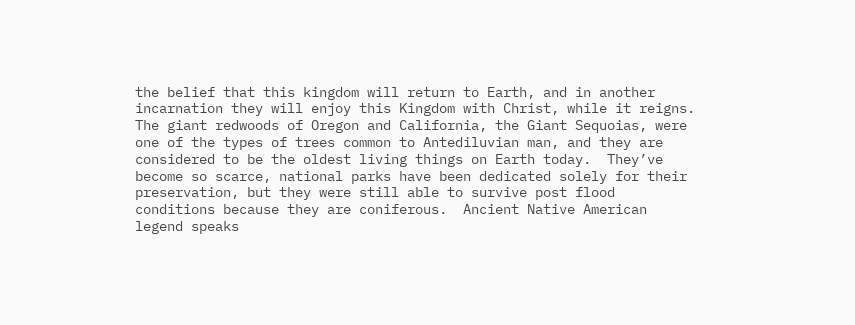the belief that this kingdom will return to Earth, and in another incarnation they will enjoy this Kingdom with Christ, while it reigns.  The giant redwoods of Oregon and California, the Giant Sequoias, were one of the types of trees common to Antediluvian man, and they are considered to be the oldest living things on Earth today.  They’ve become so scarce, national parks have been dedicated solely for their preservation, but they were still able to survive post flood conditions because they are coniferous.  Ancient Native American legend speaks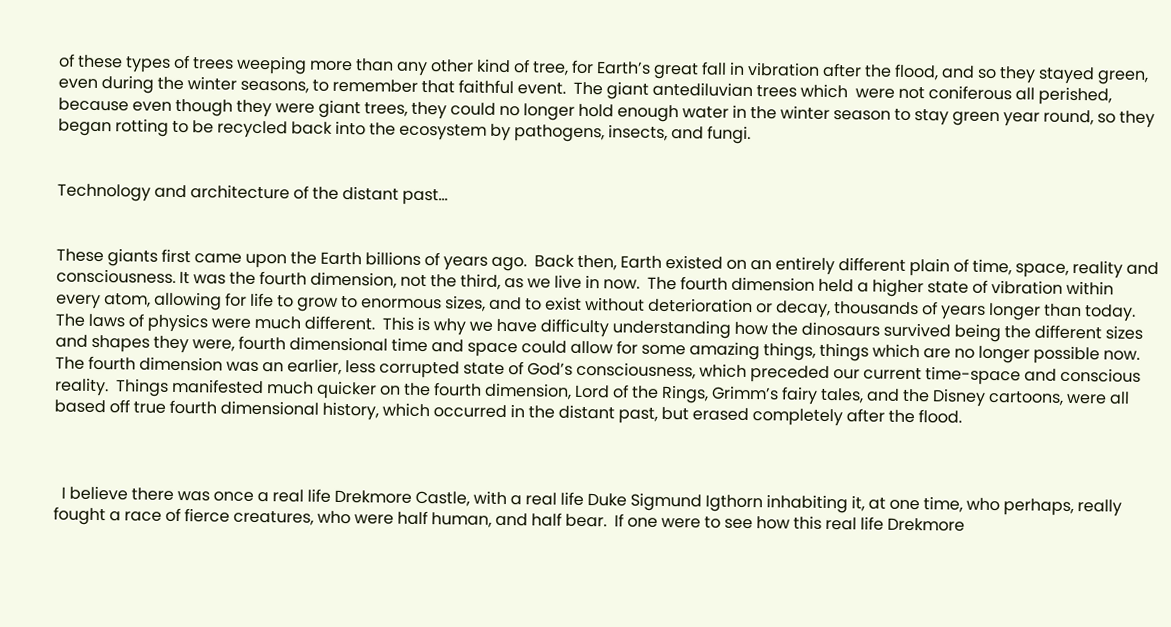of these types of trees weeping more than any other kind of tree, for Earth’s great fall in vibration after the flood, and so they stayed green, even during the winter seasons, to remember that faithful event.  The giant antediluvian trees which  were not coniferous all perished, because even though they were giant trees, they could no longer hold enough water in the winter season to stay green year round, so they began rotting to be recycled back into the ecosystem by pathogens, insects, and fungi.


Technology and architecture of the distant past…


These giants first came upon the Earth billions of years ago.  Back then, Earth existed on an entirely different plain of time, space, reality and consciousness. It was the fourth dimension, not the third, as we live in now.  The fourth dimension held a higher state of vibration within every atom, allowing for life to grow to enormous sizes, and to exist without deterioration or decay, thousands of years longer than today.  The laws of physics were much different.  This is why we have difficulty understanding how the dinosaurs survived being the different sizes and shapes they were, fourth dimensional time and space could allow for some amazing things, things which are no longer possible now.   The fourth dimension was an earlier, less corrupted state of God’s consciousness, which preceded our current time-space and conscious reality.  Things manifested much quicker on the fourth dimension, Lord of the Rings, Grimm’s fairy tales, and the Disney cartoons, were all based off true fourth dimensional history, which occurred in the distant past, but erased completely after the flood.



  I believe there was once a real life Drekmore Castle, with a real life Duke Sigmund Igthorn inhabiting it, at one time, who perhaps, really fought a race of fierce creatures, who were half human, and half bear.  If one were to see how this real life Drekmore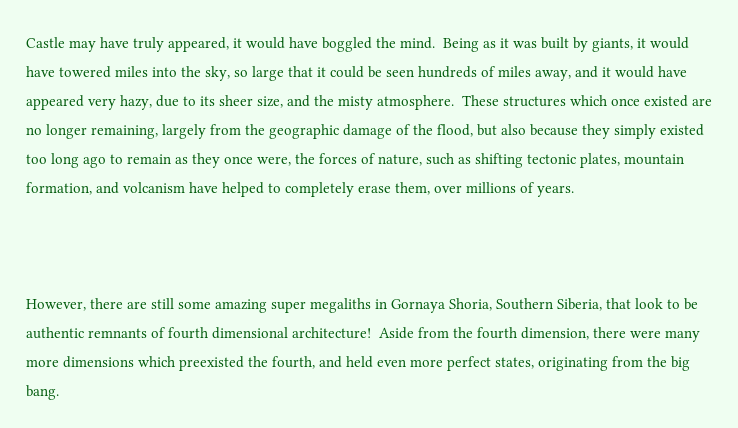Castle may have truly appeared, it would have boggled the mind.  Being as it was built by giants, it would have towered miles into the sky, so large that it could be seen hundreds of miles away, and it would have appeared very hazy, due to its sheer size, and the misty atmosphere.  These structures which once existed are no longer remaining, largely from the geographic damage of the flood, but also because they simply existed too long ago to remain as they once were, the forces of nature, such as shifting tectonic plates, mountain formation, and volcanism have helped to completely erase them, over millions of years.



However, there are still some amazing super megaliths in Gornaya Shoria, Southern Siberia, that look to be authentic remnants of fourth dimensional architecture!  Aside from the fourth dimension, there were many more dimensions which preexisted the fourth, and held even more perfect states, originating from the big bang.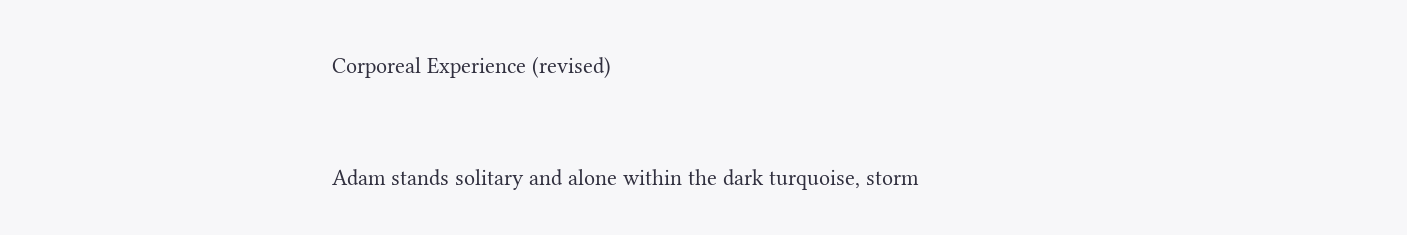Corporeal Experience (revised)


Adam stands solitary and alone within the dark turquoise, storm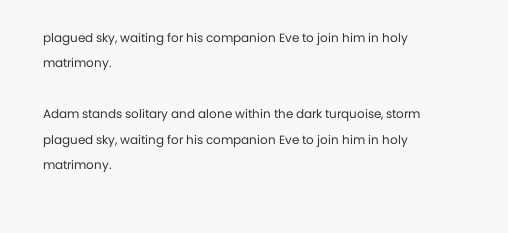plagued sky, waiting for his companion Eve to join him in holy matrimony.

Adam stands solitary and alone within the dark turquoise, storm plagued sky, waiting for his companion Eve to join him in holy matrimony.